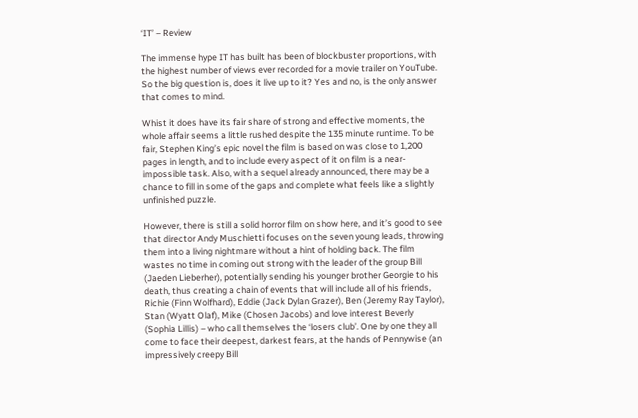‘IT’ – Review

The immense hype IT has built has been of blockbuster proportions, with the highest number of views ever recorded for a movie trailer on YouTube. So the big question is, does it live up to it? Yes and no, is the only answer that comes to mind.

Whist it does have its fair share of strong and effective moments, the whole affair seems a little rushed despite the 135 minute runtime. To be fair, Stephen King’s epic novel the film is based on was close to 1,200 pages in length, and to include every aspect of it on film is a near-impossible task. Also, with a sequel already announced, there may be a chance to fill in some of the gaps and complete what feels like a slightly unfinished puzzle.

However, there is still a solid horror film on show here, and it’s good to see that director Andy Muschietti focuses on the seven young leads, throwing them into a living nightmare without a hint of holding back. The film wastes no time in coming out strong with the leader of the group Bill (Jaeden Lieberher), potentially sending his younger brother Georgie to his death, thus creating a chain of events that will include all of his friends, Richie (Finn Wolfhard), Eddie (Jack Dylan Grazer), Ben (Jeremy Ray Taylor), Stan (Wyatt Olaf), Mike (Chosen Jacobs) and love interest Beverly (Sophia Lillis) – who call themselves the ‘losers club’. One by one they all come to face their deepest, darkest fears, at the hands of Pennywise (an impressively creepy Bill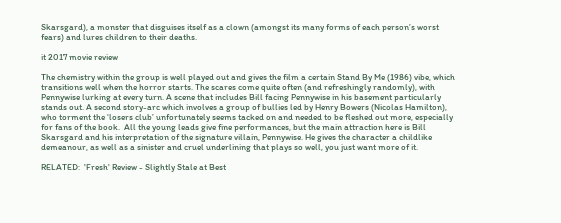Skarsgard), a monster that disguises itself as a clown (amongst its many forms of each person’s worst fears) and lures children to their deaths.

it 2017 movie review

The chemistry within the group is well played out and gives the film a certain Stand By Me (1986) vibe, which transitions well when the horror starts. The scares come quite often (and refreshingly randomly), with Pennywise lurking at every turn. A scene that includes Bill facing Pennywise in his basement particularly stands out. A second story-arc which involves a group of bullies led by Henry Bowers (Nicolas Hamilton), who torment the ‘losers club’ unfortunately seems tacked on and needed to be fleshed out more, especially for fans of the book.  All the young leads give fine performances, but the main attraction here is Bill Skarsgard and his interpretation of the signature villain, Pennywise. He gives the character a childlike demeanour, as well as a sinister and cruel underlining that plays so well, you just want more of it.

RELATED:  'Fresh' Review - Slightly Stale at Best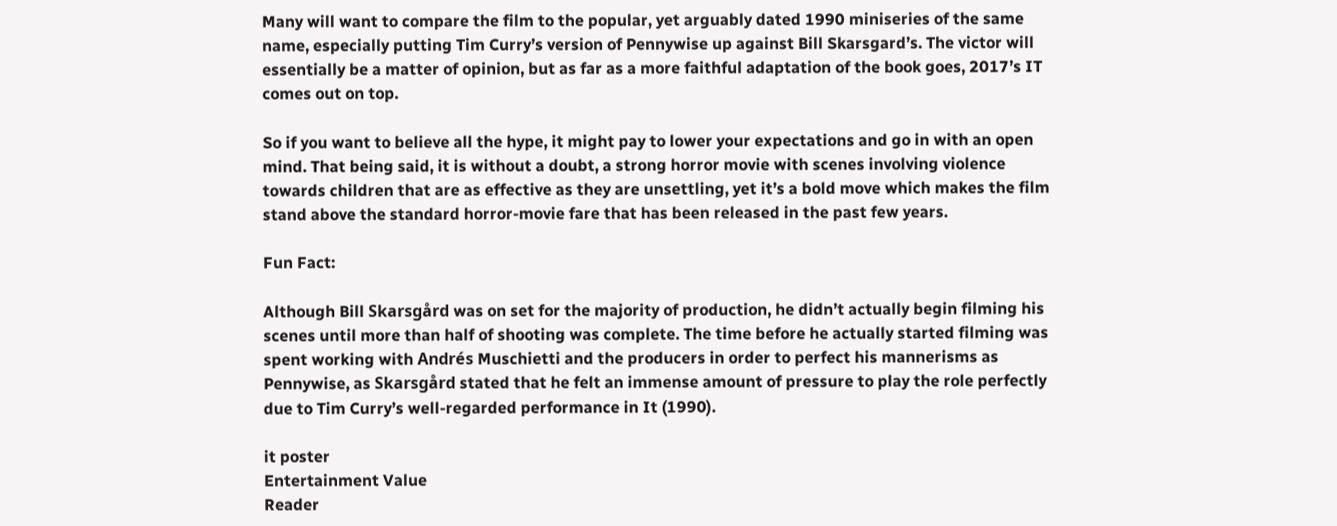Many will want to compare the film to the popular, yet arguably dated 1990 miniseries of the same name, especially putting Tim Curry’s version of Pennywise up against Bill Skarsgard’s. The victor will essentially be a matter of opinion, but as far as a more faithful adaptation of the book goes, 2017’s IT comes out on top.

So if you want to believe all the hype, it might pay to lower your expectations and go in with an open mind. That being said, it is without a doubt, a strong horror movie with scenes involving violence towards children that are as effective as they are unsettling, yet it’s a bold move which makes the film stand above the standard horror-movie fare that has been released in the past few years.

Fun Fact:

Although Bill Skarsgård was on set for the majority of production, he didn’t actually begin filming his scenes until more than half of shooting was complete. The time before he actually started filming was spent working with Andrés Muschietti and the producers in order to perfect his mannerisms as Pennywise, as Skarsgård stated that he felt an immense amount of pressure to play the role perfectly due to Tim Curry’s well-regarded performance in It (1990).

it poster
Entertainment Value
Reader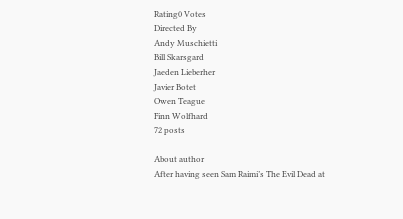Rating0 Votes
Directed By
Andy Muschietti
Bill Skarsgard
Jaeden Lieberher
Javier Botet
Owen Teague
Finn Wolfhard
72 posts

About author
After having seen Sam Raimi’s The Evil Dead at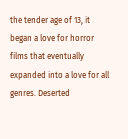the tender age of 13, it began a love for horror films that eventually expanded into a love for all genres. Deserted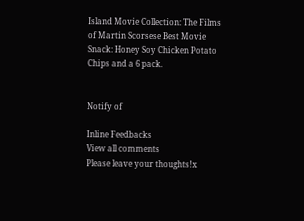Island Movie Collection: The Films of Martin Scorsese Best Movie Snack: Honey Soy Chicken Potato Chips and a 6 pack.


Notify of

Inline Feedbacks
View all comments
Please leave your thoughts!x